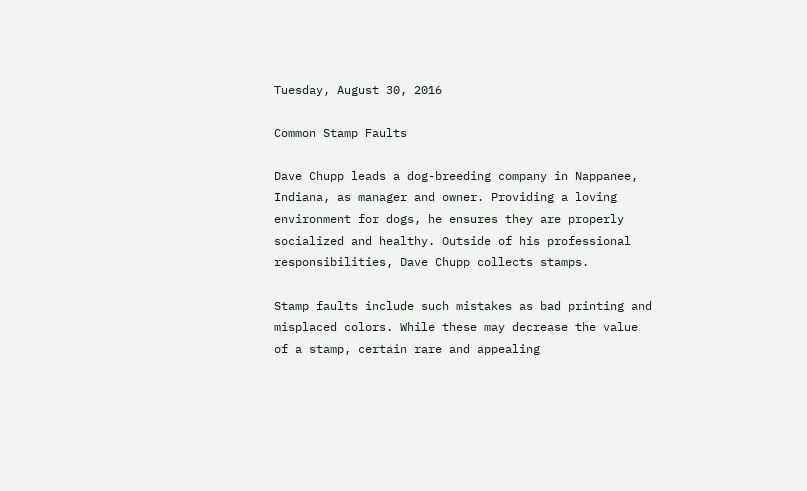Tuesday, August 30, 2016

Common Stamp Faults

Dave Chupp leads a dog-breeding company in Nappanee, Indiana, as manager and owner. Providing a loving environment for dogs, he ensures they are properly socialized and healthy. Outside of his professional responsibilities, Dave Chupp collects stamps.

Stamp faults include such mistakes as bad printing and misplaced colors. While these may decrease the value of a stamp, certain rare and appealing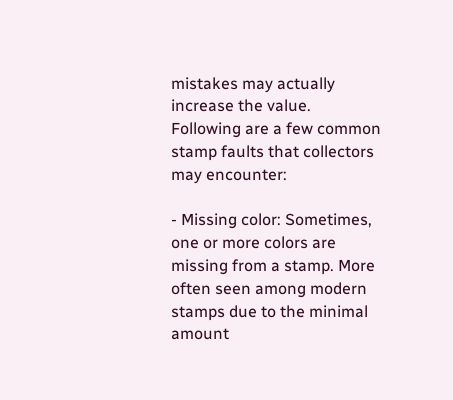mistakes may actually increase the value. Following are a few common stamp faults that collectors may encounter:

- Missing color: Sometimes, one or more colors are missing from a stamp. More often seen among modern stamps due to the minimal amount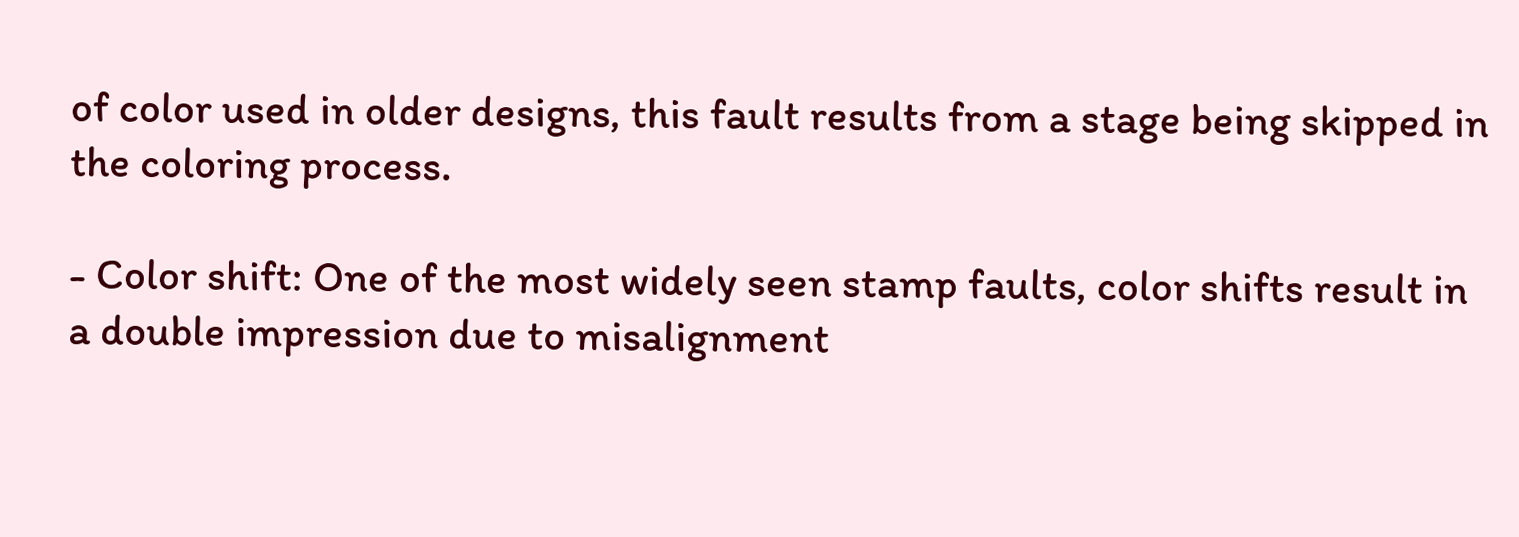of color used in older designs, this fault results from a stage being skipped in the coloring process.

- Color shift: One of the most widely seen stamp faults, color shifts result in a double impression due to misalignment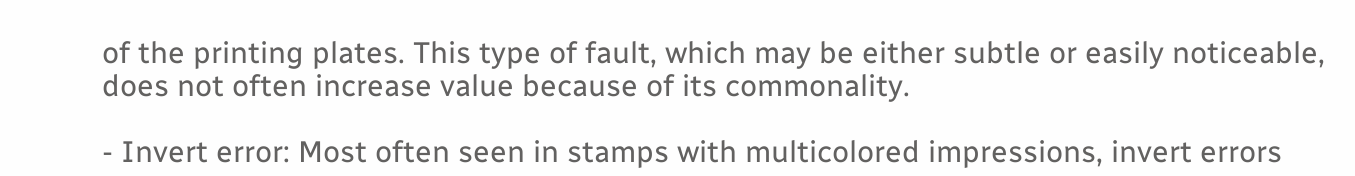of the printing plates. This type of fault, which may be either subtle or easily noticeable, does not often increase value because of its commonality.

- Invert error: Most often seen in stamps with multicolored impressions, invert errors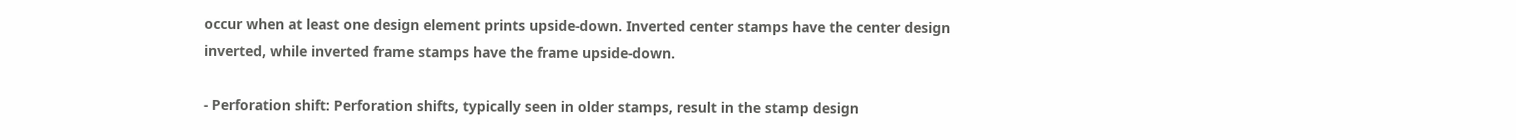occur when at least one design element prints upside-down. Inverted center stamps have the center design inverted, while inverted frame stamps have the frame upside-down.

- Perforation shift: Perforation shifts, typically seen in older stamps, result in the stamp design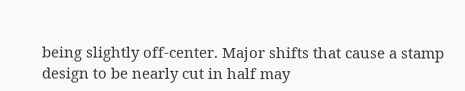being slightly off-center. Major shifts that cause a stamp design to be nearly cut in half may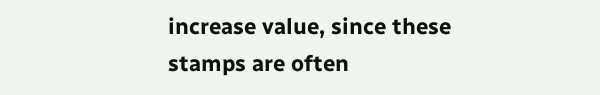increase value, since these stamps are often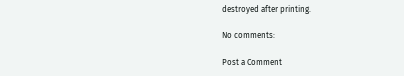destroyed after printing.

No comments:

Post a Comment